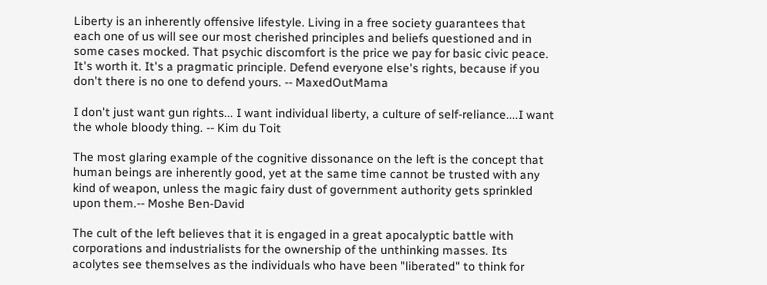Liberty is an inherently offensive lifestyle. Living in a free society guarantees that each one of us will see our most cherished principles and beliefs questioned and in some cases mocked. That psychic discomfort is the price we pay for basic civic peace. It's worth it. It's a pragmatic principle. Defend everyone else's rights, because if you don't there is no one to defend yours. -- MaxedOutMama

I don't just want gun rights... I want individual liberty, a culture of self-reliance....I want the whole bloody thing. -- Kim du Toit

The most glaring example of the cognitive dissonance on the left is the concept that human beings are inherently good, yet at the same time cannot be trusted with any kind of weapon, unless the magic fairy dust of government authority gets sprinkled upon them.-- Moshe Ben-David

The cult of the left believes that it is engaged in a great apocalyptic battle with corporations and industrialists for the ownership of the unthinking masses. Its acolytes see themselves as the individuals who have been "liberated" to think for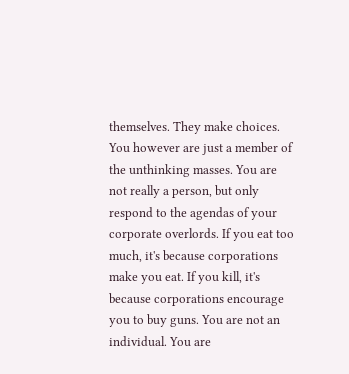themselves. They make choices. You however are just a member of the unthinking masses. You are not really a person, but only respond to the agendas of your corporate overlords. If you eat too much, it's because corporations make you eat. If you kill, it's because corporations encourage you to buy guns. You are not an individual. You are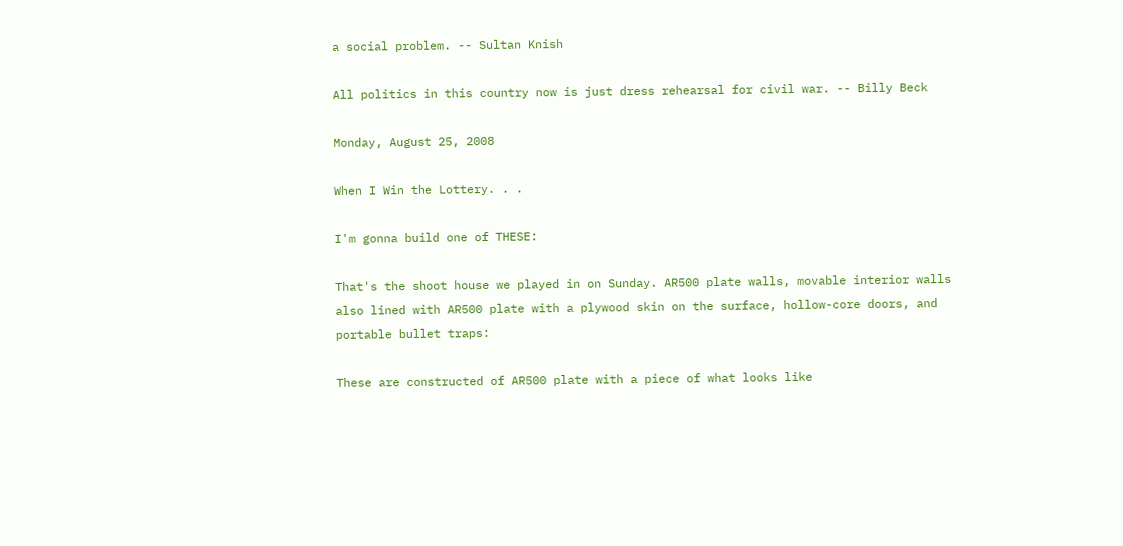a social problem. -- Sultan Knish

All politics in this country now is just dress rehearsal for civil war. -- Billy Beck

Monday, August 25, 2008

When I Win the Lottery. . .

I'm gonna build one of THESE:

That's the shoot house we played in on Sunday. AR500 plate walls, movable interior walls also lined with AR500 plate with a plywood skin on the surface, hollow-core doors, and portable bullet traps:

These are constructed of AR500 plate with a piece of what looks like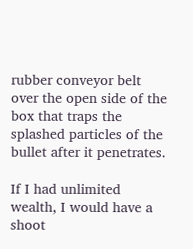rubber conveyor belt over the open side of the box that traps the splashed particles of the bullet after it penetrates.

If I had unlimited wealth, I would have a shoot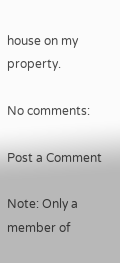house on my property.

No comments:

Post a Comment

Note: Only a member of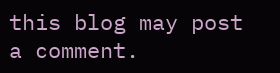this blog may post a comment.